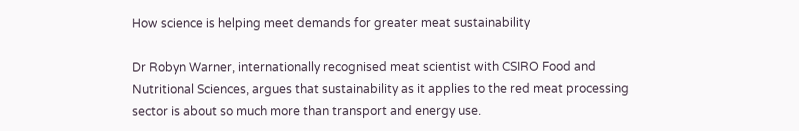How science is helping meet demands for greater meat sustainability

Dr Robyn Warner, internationally recognised meat scientist with CSIRO Food and Nutritional Sciences, argues that sustainability as it applies to the red meat processing sector is about so much more than transport and energy use.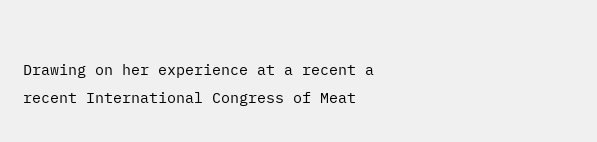Drawing on her experience at a recent a recent International Congress of Meat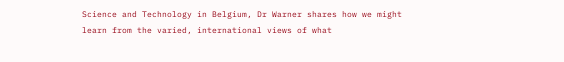Science and Technology in Belgium, Dr Warner shares how we might learn from the varied, international views of what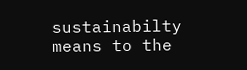sustainabilty means to the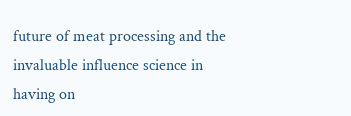future of meat processing and the invaluable influence science in having on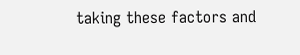taking these factors and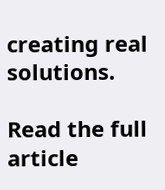creating real solutions.

Read the full article